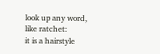look up any word, like ratchet:
it is a hairstyle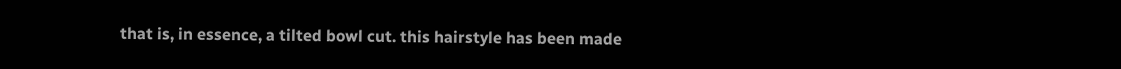that is, in essence, a tilted bowl cut. this hairstyle has been made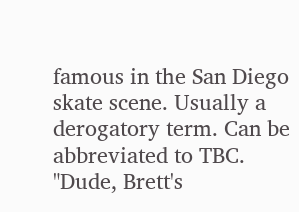famous in the San Diego skate scene. Usually a derogatory term. Can be abbreviated to TBC.
"Dude, Brett's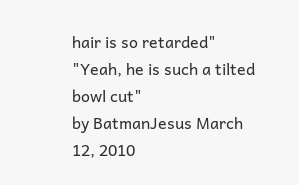hair is so retarded"
"Yeah, he is such a tilted bowl cut"
by BatmanJesus March 12, 2010